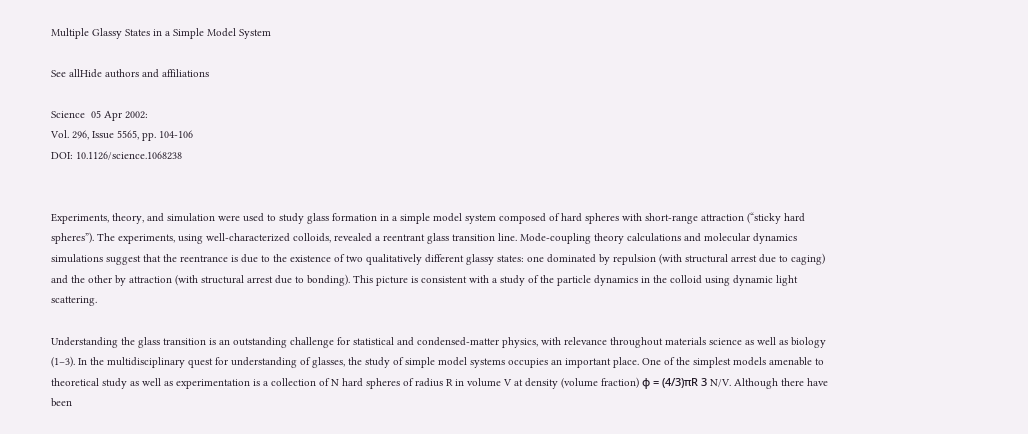Multiple Glassy States in a Simple Model System

See allHide authors and affiliations

Science  05 Apr 2002:
Vol. 296, Issue 5565, pp. 104-106
DOI: 10.1126/science.1068238


Experiments, theory, and simulation were used to study glass formation in a simple model system composed of hard spheres with short-range attraction (“sticky hard spheres”). The experiments, using well-characterized colloids, revealed a reentrant glass transition line. Mode-coupling theory calculations and molecular dynamics simulations suggest that the reentrance is due to the existence of two qualitatively different glassy states: one dominated by repulsion (with structural arrest due to caging) and the other by attraction (with structural arrest due to bonding). This picture is consistent with a study of the particle dynamics in the colloid using dynamic light scattering.

Understanding the glass transition is an outstanding challenge for statistical and condensed-matter physics, with relevance throughout materials science as well as biology (1–3). In the multidisciplinary quest for understanding of glasses, the study of simple model systems occupies an important place. One of the simplest models amenable to theoretical study as well as experimentation is a collection of N hard spheres of radius R in volume V at density (volume fraction) φ = (4/3)πR 3 N/V. Although there have been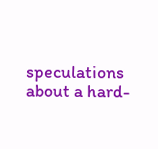speculations about a hard-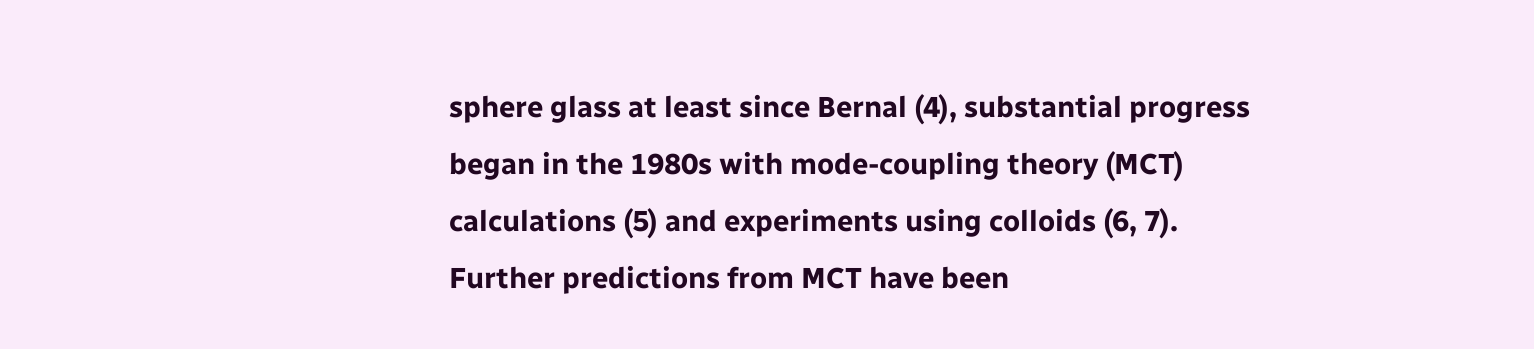sphere glass at least since Bernal (4), substantial progress began in the 1980s with mode-coupling theory (MCT) calculations (5) and experiments using colloids (6, 7). Further predictions from MCT have been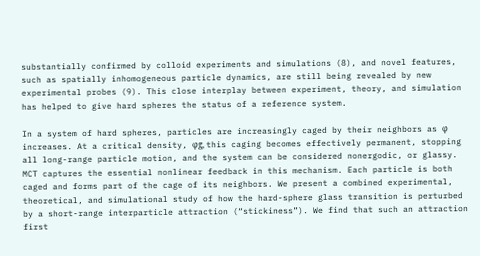substantially confirmed by colloid experiments and simulations (8), and novel features, such as spatially inhomogeneous particle dynamics, are still being revealed by new experimental probes (9). This close interplay between experiment, theory, and simulation has helped to give hard spheres the status of a reference system.

In a system of hard spheres, particles are increasingly caged by their neighbors as φ increases. At a critical density, φg, this caging becomes effectively permanent, stopping all long-range particle motion, and the system can be considered nonergodic, or glassy. MCT captures the essential nonlinear feedback in this mechanism. Each particle is both caged and forms part of the cage of its neighbors. We present a combined experimental, theoretical, and simulational study of how the hard-sphere glass transition is perturbed by a short-range interparticle attraction (“stickiness”). We find that such an attraction first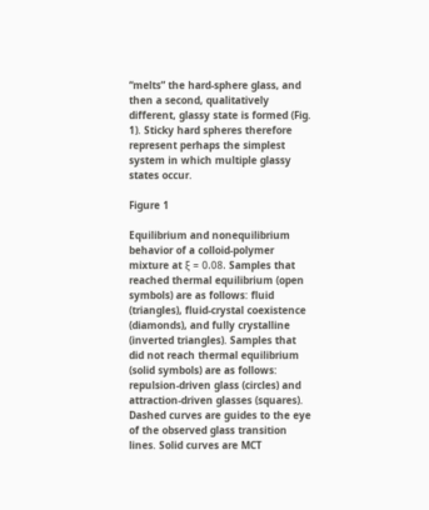“melts” the hard-sphere glass, and then a second, qualitatively different, glassy state is formed (Fig. 1). Sticky hard spheres therefore represent perhaps the simplest system in which multiple glassy states occur.

Figure 1

Equilibrium and nonequilibrium behavior of a colloid-polymer mixture at ξ = 0.08. Samples that reached thermal equilibrium (open symbols) are as follows: fluid (triangles), fluid-crystal coexistence (diamonds), and fully crystalline (inverted triangles). Samples that did not reach thermal equilibrium (solid symbols) are as follows: repulsion-driven glass (circles) and attraction-driven glasses (squares). Dashed curves are guides to the eye of the observed glass transition lines. Solid curves are MCT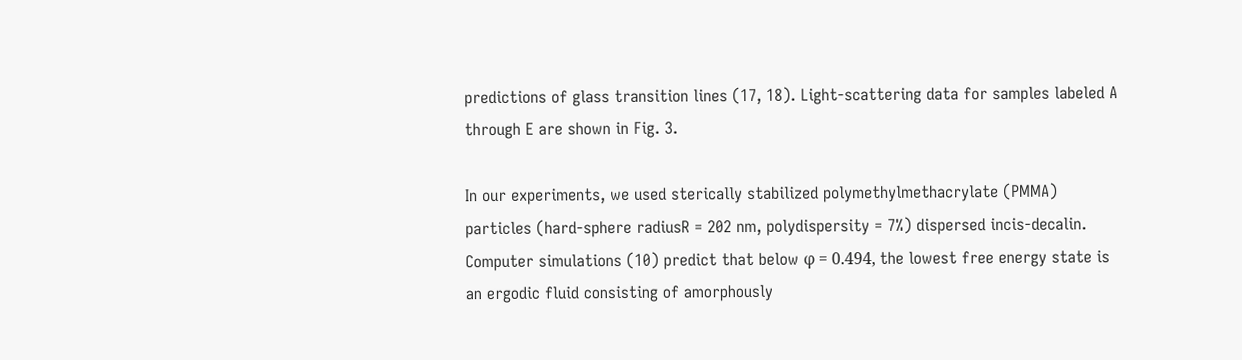predictions of glass transition lines (17, 18). Light-scattering data for samples labeled A through E are shown in Fig. 3.

In our experiments, we used sterically stabilized polymethylmethacrylate (PMMA) particles (hard-sphere radiusR = 202 nm, polydispersity = 7%) dispersed incis-decalin. Computer simulations (10) predict that below φ = 0.494, the lowest free energy state is an ergodic fluid consisting of amorphously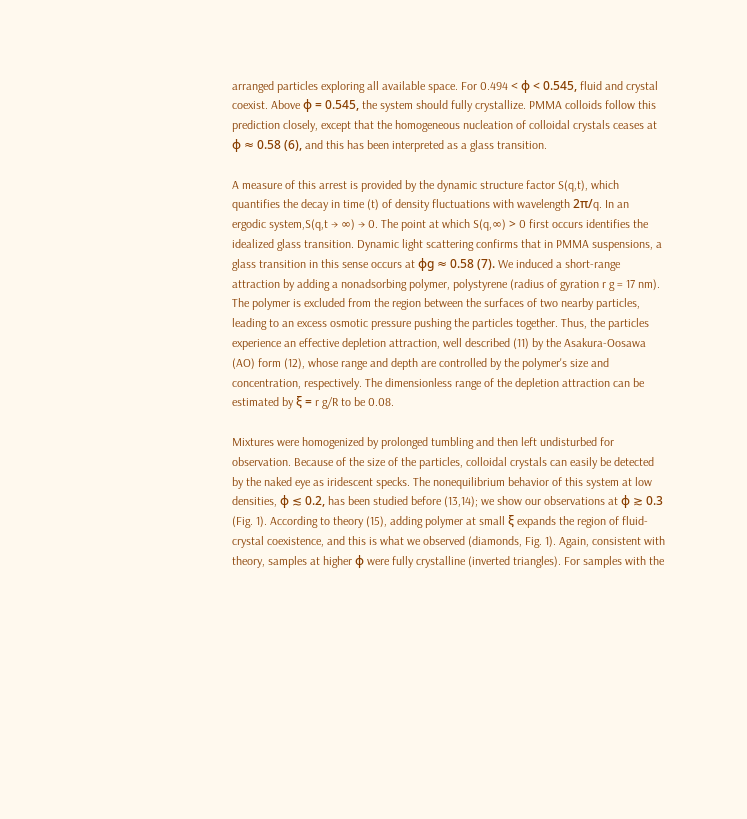arranged particles exploring all available space. For 0.494 < φ < 0.545, fluid and crystal coexist. Above φ = 0.545, the system should fully crystallize. PMMA colloids follow this prediction closely, except that the homogeneous nucleation of colloidal crystals ceases at φ ≈ 0.58 (6), and this has been interpreted as a glass transition.

A measure of this arrest is provided by the dynamic structure factor S(q,t), which quantifies the decay in time (t) of density fluctuations with wavelength 2π/q. In an ergodic system,S(q,t → ∞) → 0. The point at which S(q,∞) > 0 first occurs identifies the idealized glass transition. Dynamic light scattering confirms that in PMMA suspensions, a glass transition in this sense occurs at φg ≈ 0.58 (7). We induced a short-range attraction by adding a nonadsorbing polymer, polystyrene (radius of gyration r g = 17 nm). The polymer is excluded from the region between the surfaces of two nearby particles, leading to an excess osmotic pressure pushing the particles together. Thus, the particles experience an effective depletion attraction, well described (11) by the Asakura-Oosawa (AO) form (12), whose range and depth are controlled by the polymer's size and concentration, respectively. The dimensionless range of the depletion attraction can be estimated by ξ = r g/R to be 0.08.

Mixtures were homogenized by prolonged tumbling and then left undisturbed for observation. Because of the size of the particles, colloidal crystals can easily be detected by the naked eye as iridescent specks. The nonequilibrium behavior of this system at low densities, φ ≲ 0.2, has been studied before (13,14); we show our observations at φ ≳ 0.3 (Fig. 1). According to theory (15), adding polymer at small ξ expands the region of fluid-crystal coexistence, and this is what we observed (diamonds, Fig. 1). Again, consistent with theory, samples at higher φ were fully crystalline (inverted triangles). For samples with the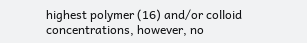highest polymer (16) and/or colloid concentrations, however, no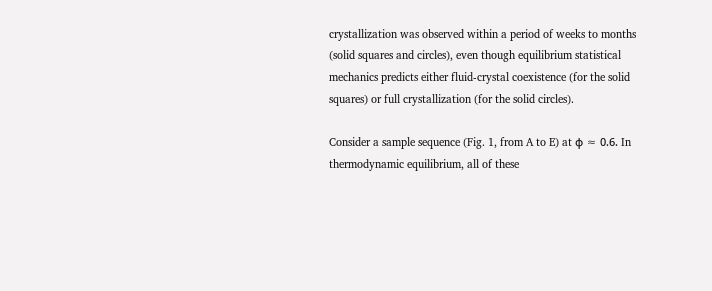crystallization was observed within a period of weeks to months (solid squares and circles), even though equilibrium statistical mechanics predicts either fluid-crystal coexistence (for the solid squares) or full crystallization (for the solid circles).

Consider a sample sequence (Fig. 1, from A to E) at φ ≈ 0.6. In thermodynamic equilibrium, all of these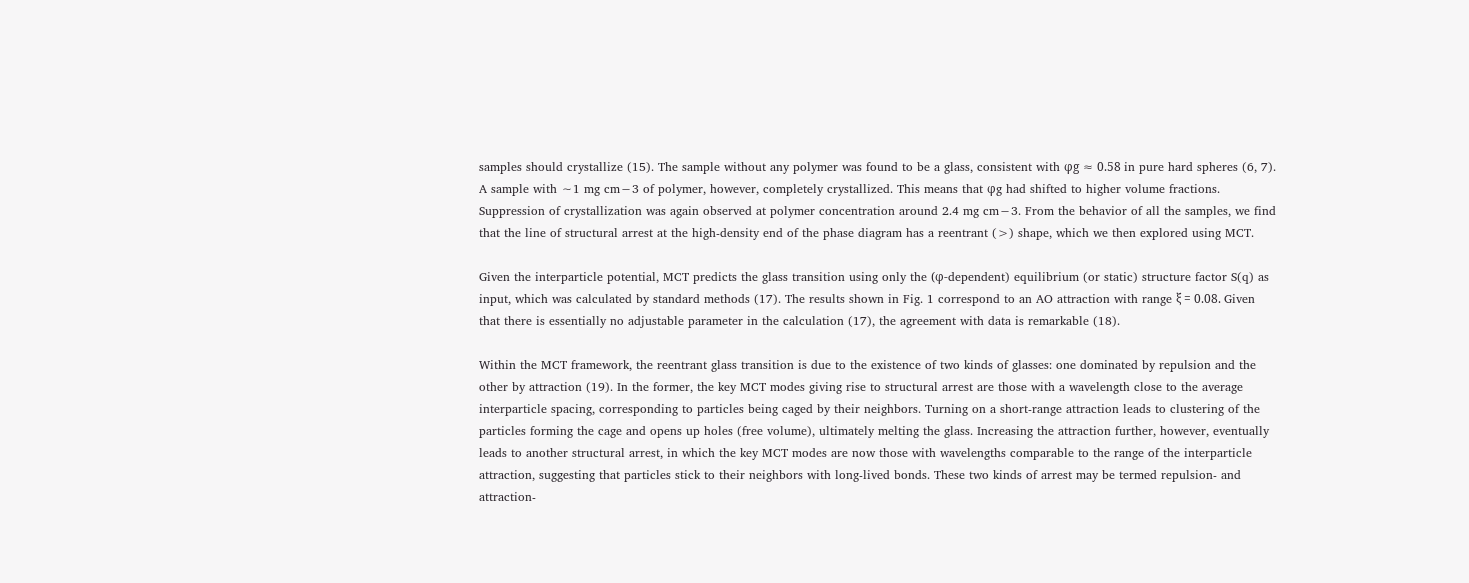samples should crystallize (15). The sample without any polymer was found to be a glass, consistent with φg ≈ 0.58 in pure hard spheres (6, 7). A sample with ∼1 mg cm−3 of polymer, however, completely crystallized. This means that φg had shifted to higher volume fractions. Suppression of crystallization was again observed at polymer concentration around 2.4 mg cm−3. From the behavior of all the samples, we find that the line of structural arrest at the high-density end of the phase diagram has a reentrant (>) shape, which we then explored using MCT.

Given the interparticle potential, MCT predicts the glass transition using only the (φ-dependent) equilibrium (or static) structure factor S(q) as input, which was calculated by standard methods (17). The results shown in Fig. 1 correspond to an AO attraction with range ξ = 0.08. Given that there is essentially no adjustable parameter in the calculation (17), the agreement with data is remarkable (18).

Within the MCT framework, the reentrant glass transition is due to the existence of two kinds of glasses: one dominated by repulsion and the other by attraction (19). In the former, the key MCT modes giving rise to structural arrest are those with a wavelength close to the average interparticle spacing, corresponding to particles being caged by their neighbors. Turning on a short-range attraction leads to clustering of the particles forming the cage and opens up holes (free volume), ultimately melting the glass. Increasing the attraction further, however, eventually leads to another structural arrest, in which the key MCT modes are now those with wavelengths comparable to the range of the interparticle attraction, suggesting that particles stick to their neighbors with long-lived bonds. These two kinds of arrest may be termed repulsion- and attraction-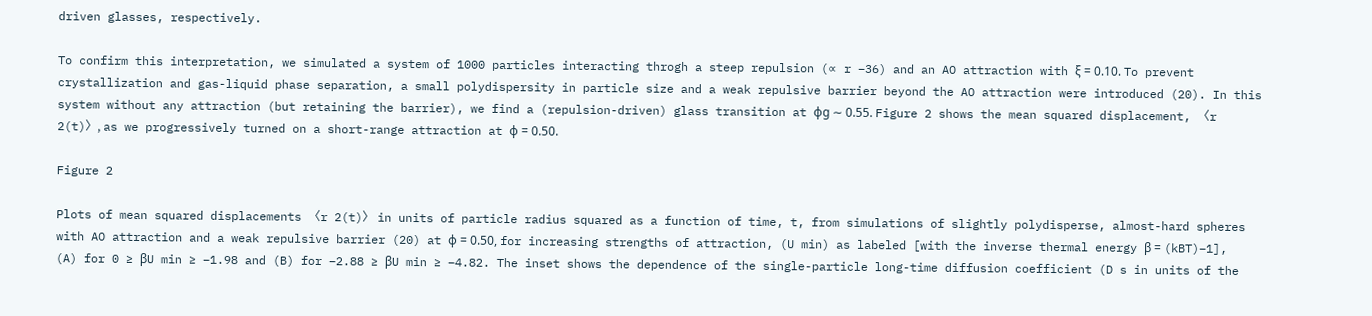driven glasses, respectively.

To confirm this interpretation, we simulated a system of 1000 particles interacting throgh a steep repulsion (∝ r −36) and an AO attraction with ξ = 0.10. To prevent crystallization and gas-liquid phase separation, a small polydispersity in particle size and a weak repulsive barrier beyond the AO attraction were introduced (20). In this system without any attraction (but retaining the barrier), we find a (repulsion-driven) glass transition at φg ∼ 0.55. Figure 2 shows the mean squared displacement, 〈r 2(t)〉, as we progressively turned on a short-range attraction at φ = 0.50.

Figure 2

Plots of mean squared displacements 〈r 2(t)〉 in units of particle radius squared as a function of time, t, from simulations of slightly polydisperse, almost-hard spheres with AO attraction and a weak repulsive barrier (20) at φ = 0.50, for increasing strengths of attraction, (U min) as labeled [with the inverse thermal energy β = (kBT)−1], (A) for 0 ≥ βU min ≥ −1.98 and (B) for −2.88 ≥ βU min ≥ −4.82. The inset shows the dependence of the single-particle long-time diffusion coefficient (D s in units of the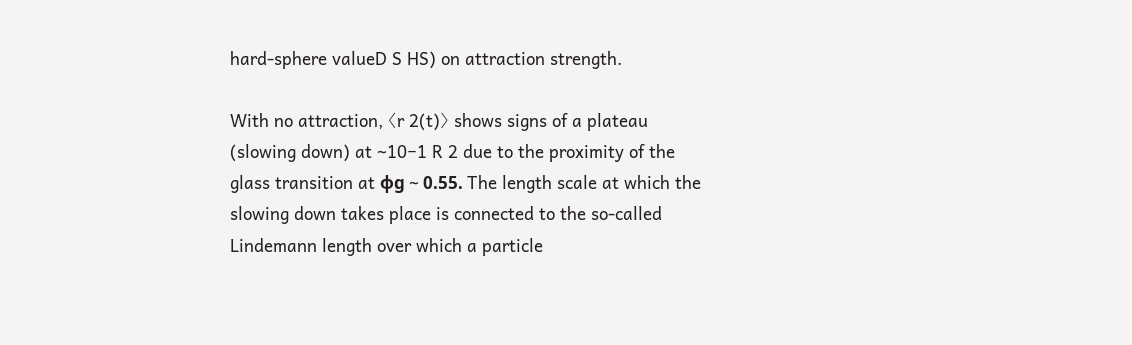hard-sphere valueD S HS) on attraction strength.

With no attraction, 〈r 2(t)〉 shows signs of a plateau (slowing down) at ∼10−1 R 2 due to the proximity of the glass transition at φg ∼ 0.55. The length scale at which the slowing down takes place is connected to the so-called Lindemann length over which a particle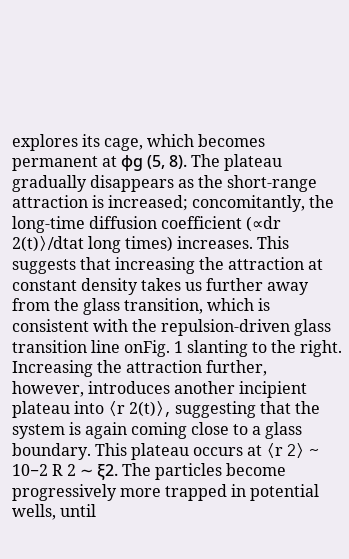explores its cage, which becomes permanent at φg (5, 8). The plateau gradually disappears as the short-range attraction is increased; concomitantly, the long-time diffusion coefficient (∝dr 2(t)〉/dtat long times) increases. This suggests that increasing the attraction at constant density takes us further away from the glass transition, which is consistent with the repulsion-driven glass transition line onFig. 1 slanting to the right. Increasing the attraction further, however, introduces another incipient plateau into 〈r 2(t)〉, suggesting that the system is again coming close to a glass boundary. This plateau occurs at 〈r 2〉 ∼ 10−2 R 2 ∼ ξ2. The particles become progressively more trapped in potential wells, until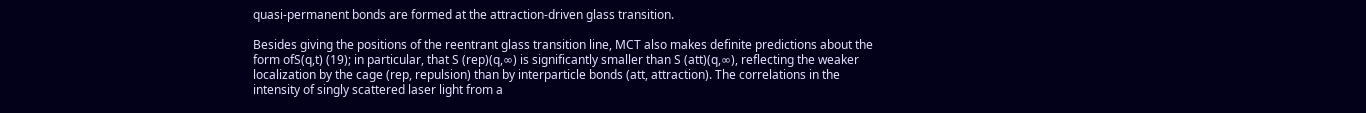quasi-permanent bonds are formed at the attraction-driven glass transition.

Besides giving the positions of the reentrant glass transition line, MCT also makes definite predictions about the form ofS(q,t) (19); in particular, that S (rep)(q,∞) is significantly smaller than S (att)(q,∞), reflecting the weaker localization by the cage (rep, repulsion) than by interparticle bonds (att, attraction). The correlations in the intensity of singly scattered laser light from a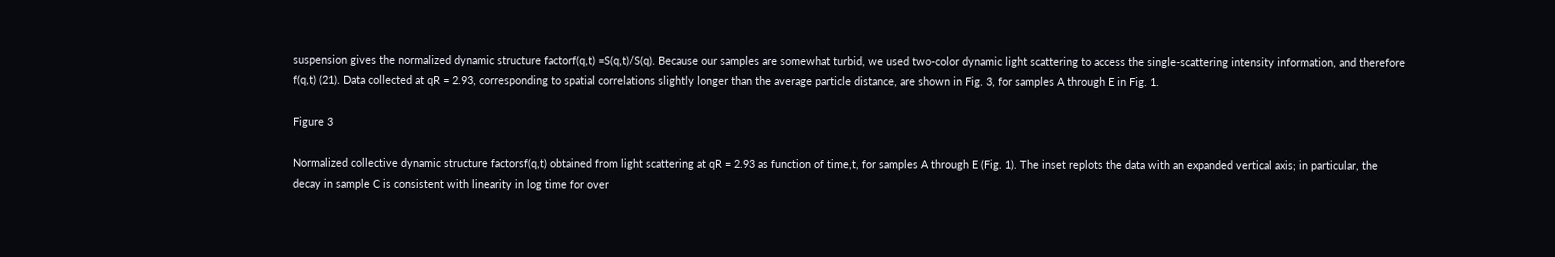suspension gives the normalized dynamic structure factorf(q,t) =S(q,t)/S(q). Because our samples are somewhat turbid, we used two-color dynamic light scattering to access the single-scattering intensity information, and therefore f(q,t) (21). Data collected at qR = 2.93, corresponding to spatial correlations slightly longer than the average particle distance, are shown in Fig. 3, for samples A through E in Fig. 1.

Figure 3

Normalized collective dynamic structure factorsf(q,t) obtained from light scattering at qR = 2.93 as function of time,t, for samples A through E (Fig. 1). The inset replots the data with an expanded vertical axis; in particular, the decay in sample C is consistent with linearity in log time for over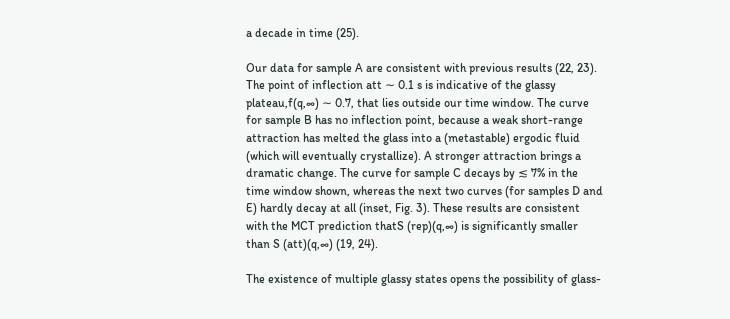a decade in time (25).

Our data for sample A are consistent with previous results (22, 23). The point of inflection att ∼ 0.1 s is indicative of the glassy plateau,f(q,∞) ∼ 0.7, that lies outside our time window. The curve for sample B has no inflection point, because a weak short-range attraction has melted the glass into a (metastable) ergodic fluid (which will eventually crystallize). A stronger attraction brings a dramatic change. The curve for sample C decays by ≲ 7% in the time window shown, whereas the next two curves (for samples D and E) hardly decay at all (inset, Fig. 3). These results are consistent with the MCT prediction thatS (rep)(q,∞) is significantly smaller than S (att)(q,∞) (19, 24).

The existence of multiple glassy states opens the possibility of glass-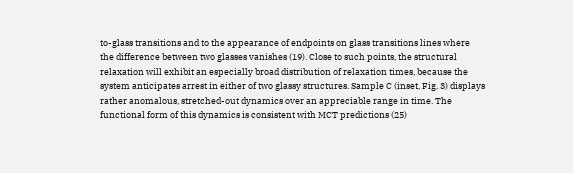to-glass transitions and to the appearance of endpoints on glass transitions lines where the difference between two glasses vanishes (19). Close to such points, the structural relaxation will exhibit an especially broad distribution of relaxation times, because the system anticipates arrest in either of two glassy structures. Sample C (inset, Fig. 3) displays rather anomalous, stretched-out dynamics over an appreciable range in time. The functional form of this dynamics is consistent with MCT predictions (25)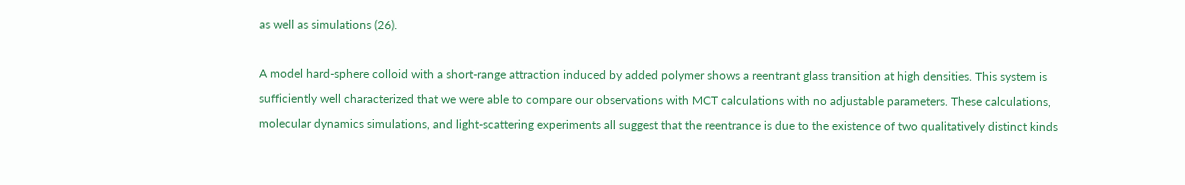as well as simulations (26).

A model hard-sphere colloid with a short-range attraction induced by added polymer shows a reentrant glass transition at high densities. This system is sufficiently well characterized that we were able to compare our observations with MCT calculations with no adjustable parameters. These calculations, molecular dynamics simulations, and light-scattering experiments all suggest that the reentrance is due to the existence of two qualitatively distinct kinds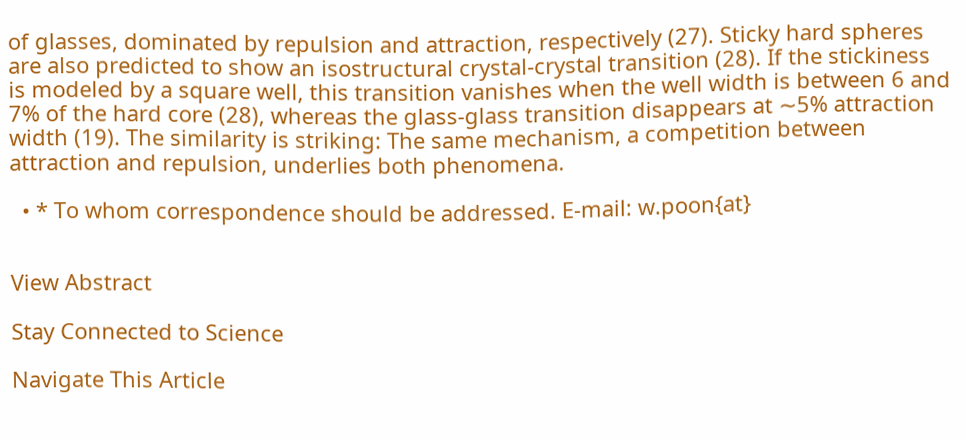of glasses, dominated by repulsion and attraction, respectively (27). Sticky hard spheres are also predicted to show an isostructural crystal-crystal transition (28). If the stickiness is modeled by a square well, this transition vanishes when the well width is between 6 and 7% of the hard core (28), whereas the glass-glass transition disappears at ∼5% attraction width (19). The similarity is striking: The same mechanism, a competition between attraction and repulsion, underlies both phenomena.

  • * To whom correspondence should be addressed. E-mail: w.poon{at}


View Abstract

Stay Connected to Science

Navigate This Article